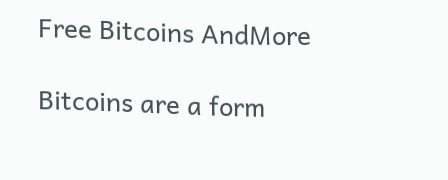Free Bitcoins AndMore

Bitcoins are a form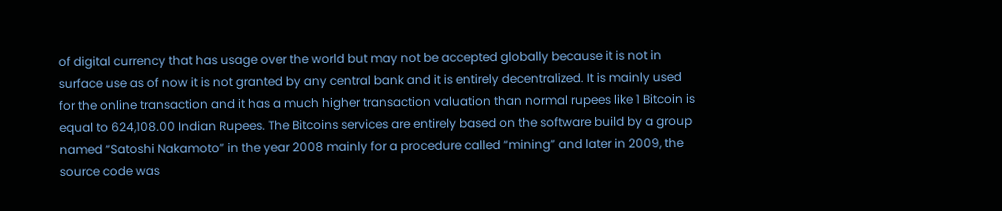of digital currency that has usage over the world but may not be accepted globally because it is not in surface use as of now it is not granted by any central bank and it is entirely decentralized. It is mainly used for the online transaction and it has a much higher transaction valuation than normal rupees like 1 Bitcoin is equal to 624,108.00 Indian Rupees. The Bitcoins services are entirely based on the software build by a group named “Satoshi Nakamoto” in the year 2008 mainly for a procedure called “mining” and later in 2009, the source code was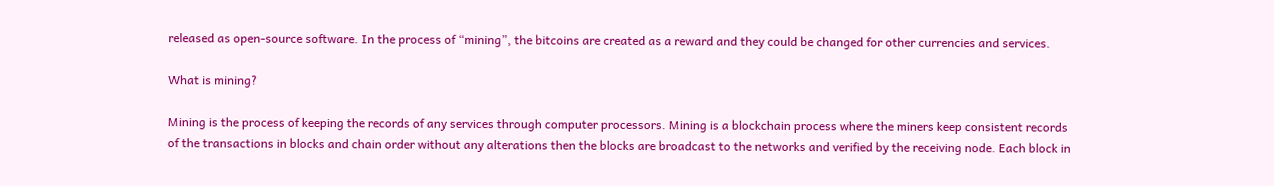released as open-source software. In the process of “mining”, the bitcoins are created as a reward and they could be changed for other currencies and services.

What is mining?

Mining is the process of keeping the records of any services through computer processors. Mining is a blockchain process where the miners keep consistent records of the transactions in blocks and chain order without any alterations then the blocks are broadcast to the networks and verified by the receiving node. Each block in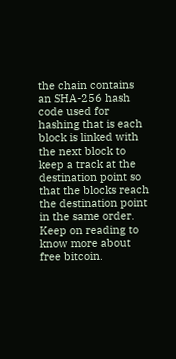the chain contains an SHA-256 hash code used for hashing that is each block is linked with the next block to keep a track at the destination point so that the blocks reach the destination point in the same order. Keep on reading to know more about free bitcoin.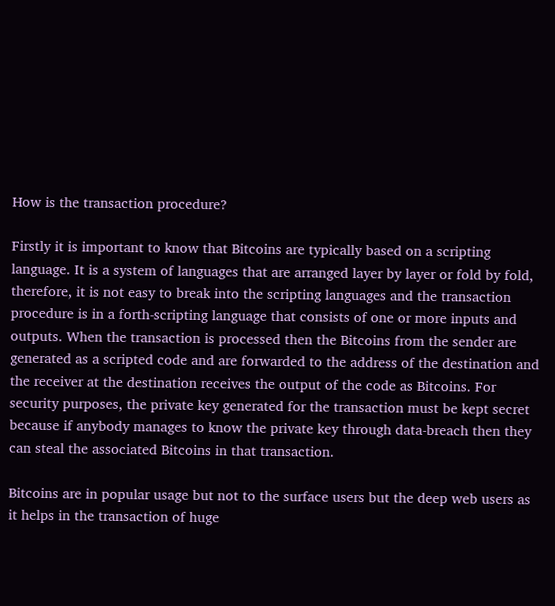How is the transaction procedure?

Firstly it is important to know that Bitcoins are typically based on a scripting language. It is a system of languages that are arranged layer by layer or fold by fold, therefore, it is not easy to break into the scripting languages and the transaction procedure is in a forth-scripting language that consists of one or more inputs and outputs. When the transaction is processed then the Bitcoins from the sender are generated as a scripted code and are forwarded to the address of the destination and the receiver at the destination receives the output of the code as Bitcoins. For security purposes, the private key generated for the transaction must be kept secret because if anybody manages to know the private key through data-breach then they can steal the associated Bitcoins in that transaction.

Bitcoins are in popular usage but not to the surface users but the deep web users as it helps in the transaction of huge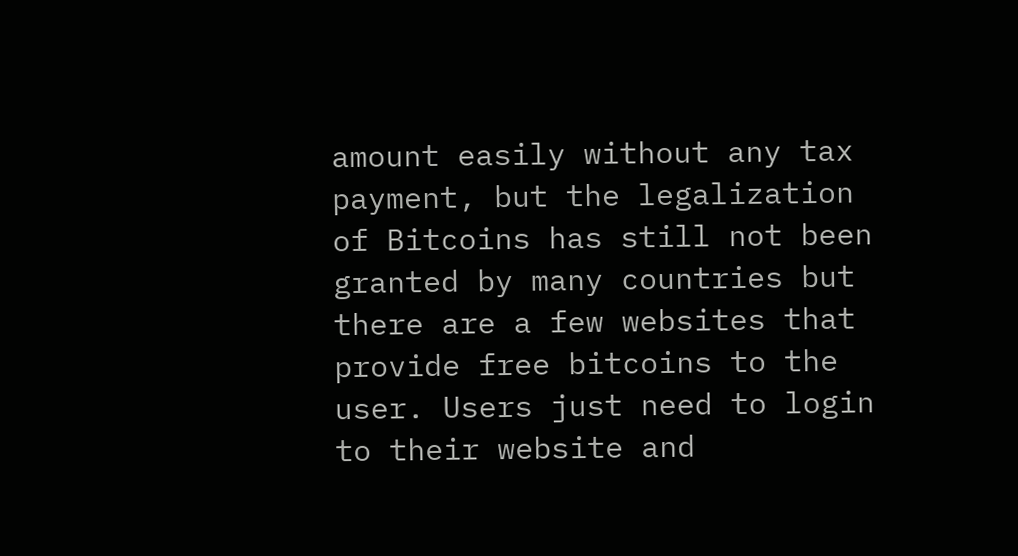amount easily without any tax payment, but the legalization of Bitcoins has still not been granted by many countries but there are a few websites that provide free bitcoins to the user. Users just need to login to their website and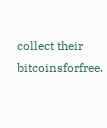collect their bitcoinsforfree.